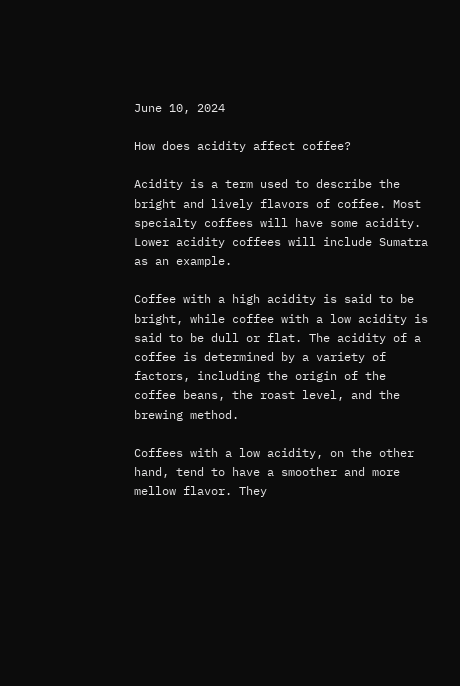June 10, 2024

How does acidity affect coffee?

Acidity is a term used to describe the bright and lively flavors of coffee. Most specialty coffees will have some acidity. Lower acidity coffees will include Sumatra as an example.

Coffee with a high acidity is said to be bright, while coffee with a low acidity is said to be dull or flat. The acidity of a coffee is determined by a variety of factors, including the origin of the coffee beans, the roast level, and the brewing method.

Coffees with a low acidity, on the other hand, tend to have a smoother and more mellow flavor. They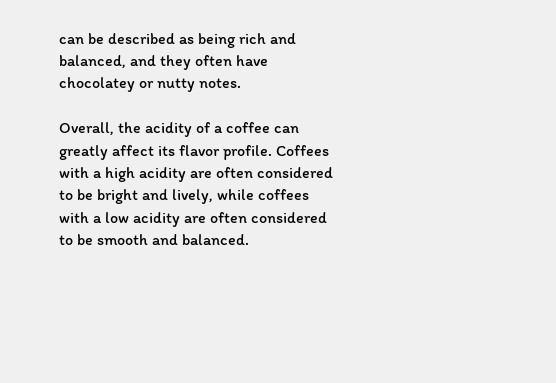can be described as being rich and balanced, and they often have chocolatey or nutty notes.

Overall, the acidity of a coffee can greatly affect its flavor profile. Coffees with a high acidity are often considered to be bright and lively, while coffees with a low acidity are often considered to be smooth and balanced.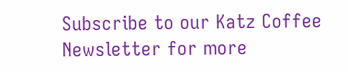Subscribe to our Katz Coffee Newsletter for more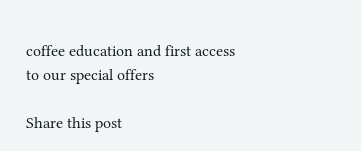coffee education and first access to our special offers

Share this post